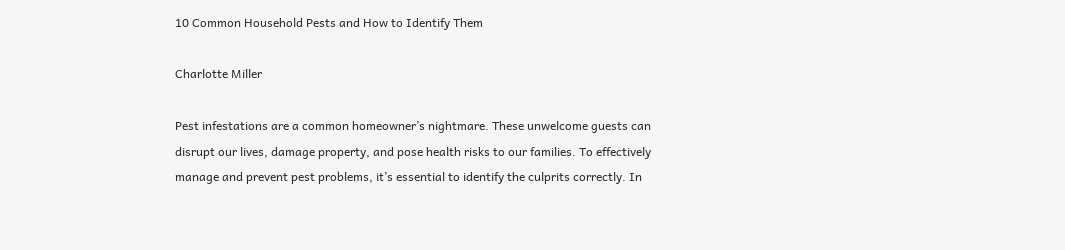10 Common Household Pests and How to Identify Them

Charlotte Miller

Pest infestations are a common homeowner’s nightmare. These unwelcome guests can disrupt our lives, damage property, and pose health risks to our families. To effectively manage and prevent pest problems, it’s essential to identify the culprits correctly. In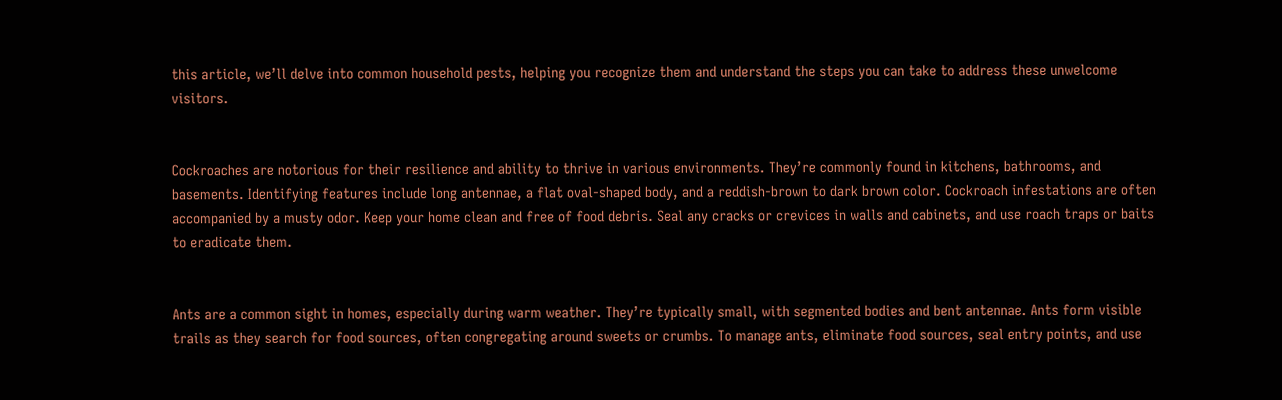this article, we’ll delve into common household pests, helping you recognize them and understand the steps you can take to address these unwelcome visitors.


Cockroaches are notorious for their resilience and ability to thrive in various environments. They’re commonly found in kitchens, bathrooms, and basements. Identifying features include long antennae, a flat oval-shaped body, and a reddish-brown to dark brown color. Cockroach infestations are often accompanied by a musty odor. Keep your home clean and free of food debris. Seal any cracks or crevices in walls and cabinets, and use roach traps or baits to eradicate them.


Ants are a common sight in homes, especially during warm weather. They’re typically small, with segmented bodies and bent antennae. Ants form visible trails as they search for food sources, often congregating around sweets or crumbs. To manage ants, eliminate food sources, seal entry points, and use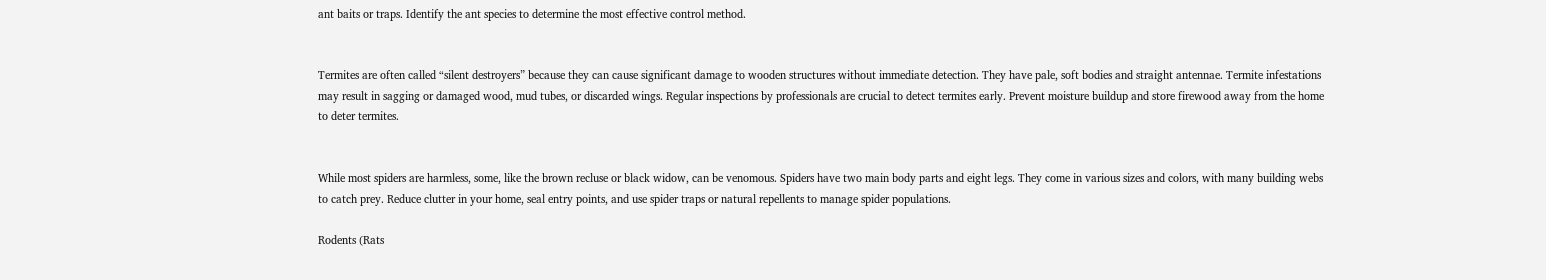ant baits or traps. Identify the ant species to determine the most effective control method.


Termites are often called “silent destroyers” because they can cause significant damage to wooden structures without immediate detection. They have pale, soft bodies and straight antennae. Termite infestations may result in sagging or damaged wood, mud tubes, or discarded wings. Regular inspections by professionals are crucial to detect termites early. Prevent moisture buildup and store firewood away from the home to deter termites.


While most spiders are harmless, some, like the brown recluse or black widow, can be venomous. Spiders have two main body parts and eight legs. They come in various sizes and colors, with many building webs to catch prey. Reduce clutter in your home, seal entry points, and use spider traps or natural repellents to manage spider populations.

Rodents (Rats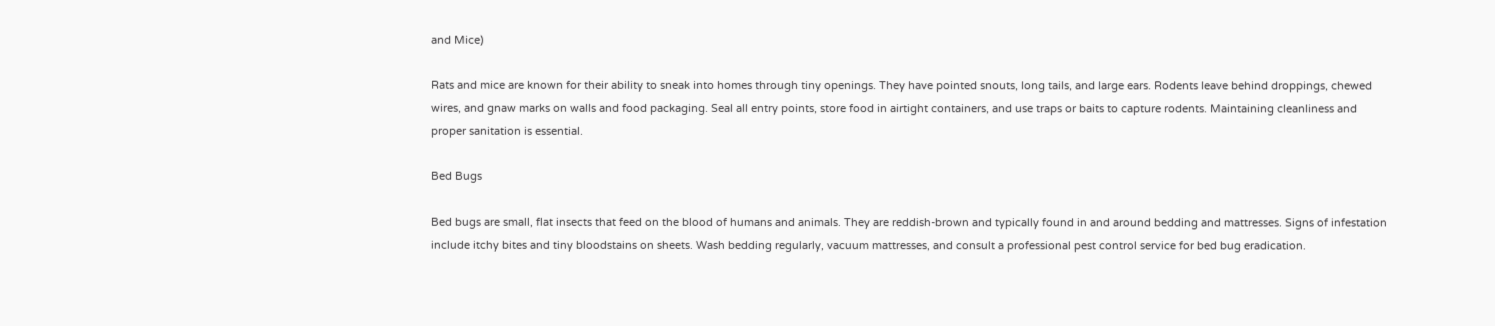and Mice)

Rats and mice are known for their ability to sneak into homes through tiny openings. They have pointed snouts, long tails, and large ears. Rodents leave behind droppings, chewed wires, and gnaw marks on walls and food packaging. Seal all entry points, store food in airtight containers, and use traps or baits to capture rodents. Maintaining cleanliness and proper sanitation is essential.

Bed Bugs

Bed bugs are small, flat insects that feed on the blood of humans and animals. They are reddish-brown and typically found in and around bedding and mattresses. Signs of infestation include itchy bites and tiny bloodstains on sheets. Wash bedding regularly, vacuum mattresses, and consult a professional pest control service for bed bug eradication.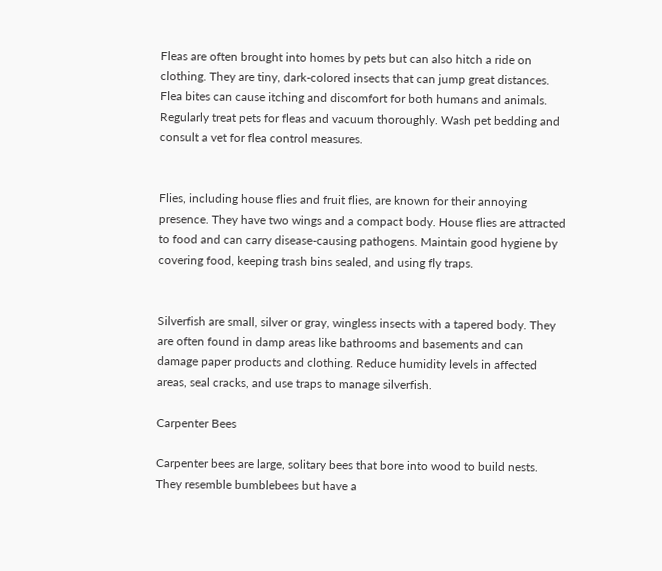Fleas are often brought into homes by pets but can also hitch a ride on clothing. They are tiny, dark-colored insects that can jump great distances. Flea bites can cause itching and discomfort for both humans and animals. Regularly treat pets for fleas and vacuum thoroughly. Wash pet bedding and consult a vet for flea control measures.


Flies, including house flies and fruit flies, are known for their annoying presence. They have two wings and a compact body. House flies are attracted to food and can carry disease-causing pathogens. Maintain good hygiene by covering food, keeping trash bins sealed, and using fly traps.


Silverfish are small, silver or gray, wingless insects with a tapered body. They are often found in damp areas like bathrooms and basements and can damage paper products and clothing. Reduce humidity levels in affected areas, seal cracks, and use traps to manage silverfish.

Carpenter Bees

Carpenter bees are large, solitary bees that bore into wood to build nests. They resemble bumblebees but have a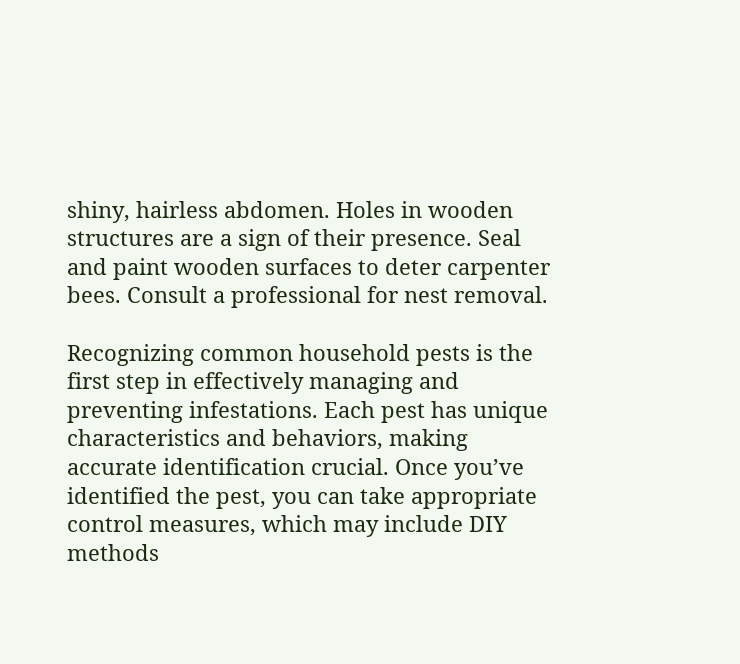shiny, hairless abdomen. Holes in wooden structures are a sign of their presence. Seal and paint wooden surfaces to deter carpenter bees. Consult a professional for nest removal.

Recognizing common household pests is the first step in effectively managing and preventing infestations. Each pest has unique characteristics and behaviors, making accurate identification crucial. Once you’ve identified the pest, you can take appropriate control measures, which may include DIY methods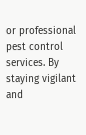or professional pest control services. By staying vigilant and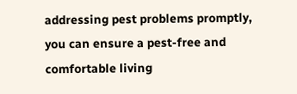addressing pest problems promptly, you can ensure a pest-free and comfortable living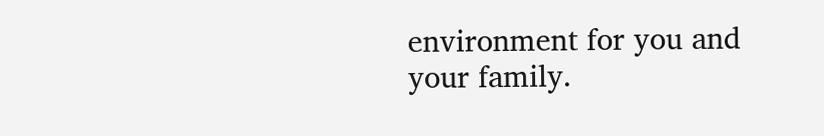environment for you and your family.